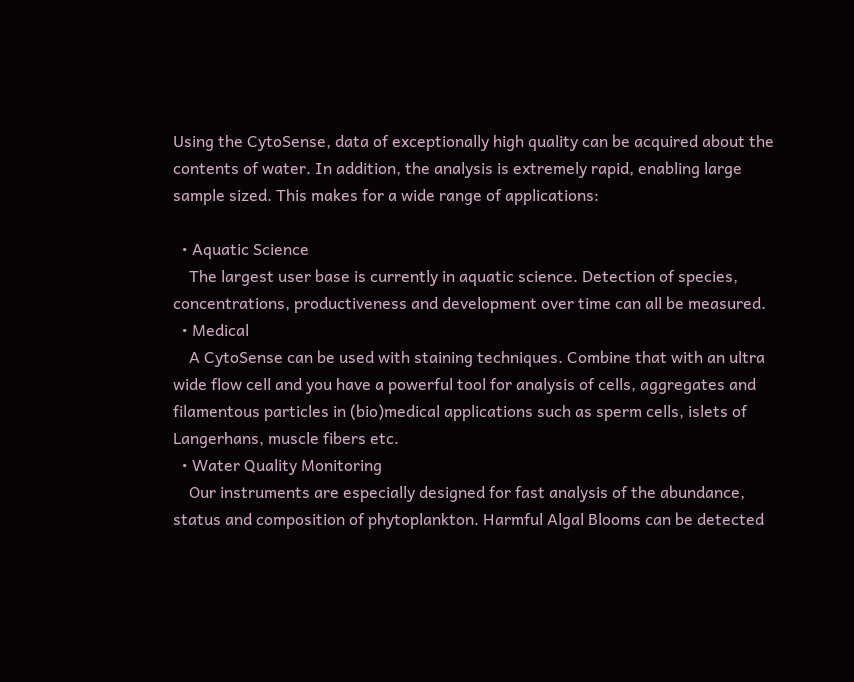Using the CytoSense, data of exceptionally high quality can be acquired about the contents of water. In addition, the analysis is extremely rapid, enabling large sample sized. This makes for a wide range of applications:

  • Aquatic Science
    The largest user base is currently in aquatic science. Detection of species, concentrations, productiveness and development over time can all be measured.
  • Medical
    A CytoSense can be used with staining techniques. Combine that with an ultra wide flow cell and you have a powerful tool for analysis of cells, aggregates and filamentous particles in (bio)medical applications such as sperm cells, islets of Langerhans, muscle fibers etc.
  • Water Quality Monitoring
    Our instruments are especially designed for fast analysis of the abundance, status and composition of phytoplankton. Harmful Algal Blooms can be detected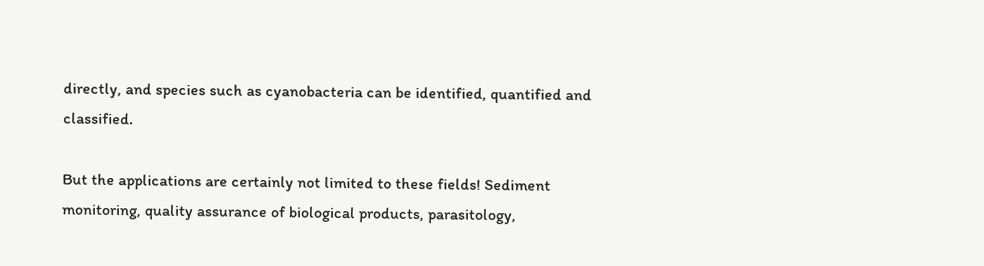directly, and species such as cyanobacteria can be identified, quantified and classified.

But the applications are certainly not limited to these fields! Sediment monitoring, quality assurance of biological products, parasitology,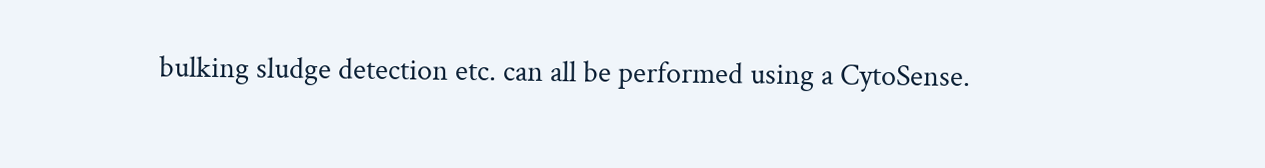bulking sludge detection etc. can all be performed using a CytoSense.